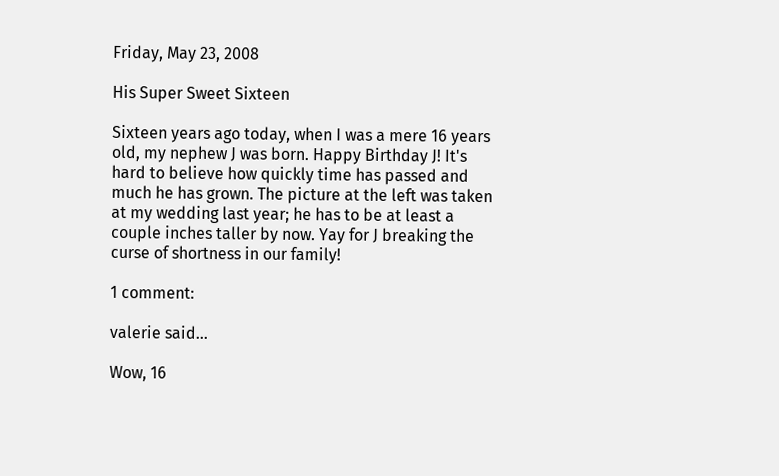Friday, May 23, 2008

His Super Sweet Sixteen

Sixteen years ago today, when I was a mere 16 years old, my nephew J was born. Happy Birthday J! It's hard to believe how quickly time has passed and much he has grown. The picture at the left was taken at my wedding last year; he has to be at least a couple inches taller by now. Yay for J breaking the curse of shortness in our family!

1 comment:

valerie said...

Wow, 16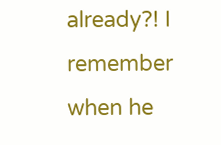already?! I remember when he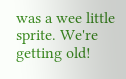was a wee little sprite. We're getting old!